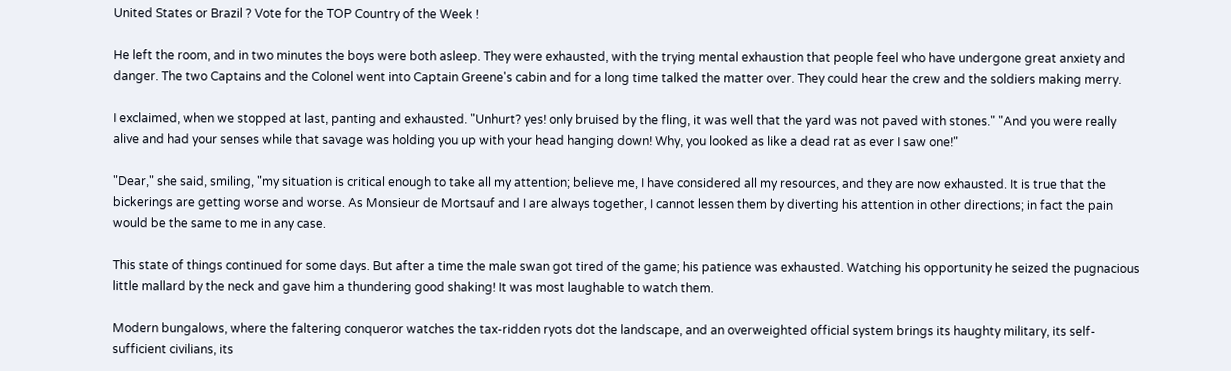United States or Brazil ? Vote for the TOP Country of the Week !

He left the room, and in two minutes the boys were both asleep. They were exhausted, with the trying mental exhaustion that people feel who have undergone great anxiety and danger. The two Captains and the Colonel went into Captain Greene's cabin and for a long time talked the matter over. They could hear the crew and the soldiers making merry.

I exclaimed, when we stopped at last, panting and exhausted. "Unhurt? yes! only bruised by the fling, it was well that the yard was not paved with stones." "And you were really alive and had your senses while that savage was holding you up with your head hanging down! Why, you looked as like a dead rat as ever I saw one!"

"Dear," she said, smiling, "my situation is critical enough to take all my attention; believe me, I have considered all my resources, and they are now exhausted. It is true that the bickerings are getting worse and worse. As Monsieur de Mortsauf and I are always together, I cannot lessen them by diverting his attention in other directions; in fact the pain would be the same to me in any case.

This state of things continued for some days. But after a time the male swan got tired of the game; his patience was exhausted. Watching his opportunity he seized the pugnacious little mallard by the neck and gave him a thundering good shaking! It was most laughable to watch them.

Modern bungalows, where the faltering conqueror watches the tax-ridden ryots dot the landscape, and an overweighted official system brings its haughty military, its self-sufficient civilians, its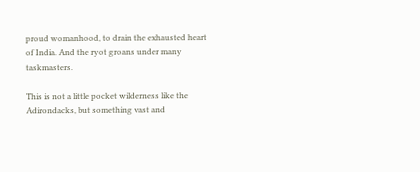proud womanhood, to drain the exhausted heart of India. And the ryot groans under many taskmasters.

This is not a little pocket wilderness like the Adirondacks, but something vast and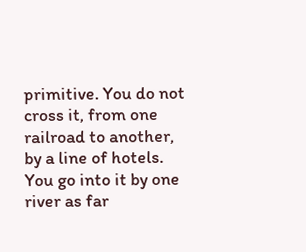primitive. You do not cross it, from one railroad to another, by a line of hotels. You go into it by one river as far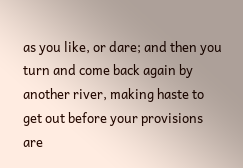as you like, or dare; and then you turn and come back again by another river, making haste to get out before your provisions are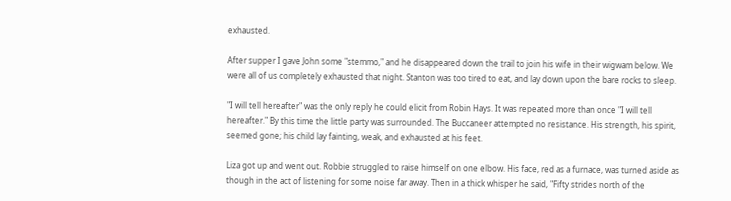exhausted.

After supper I gave John some "stemmo," and he disappeared down the trail to join his wife in their wigwam below. We were all of us completely exhausted that night. Stanton was too tired to eat, and lay down upon the bare rocks to sleep.

"I will tell hereafter" was the only reply he could elicit from Robin Hays. It was repeated more than once "I will tell hereafter." By this time the little party was surrounded. The Buccaneer attempted no resistance. His strength, his spirit, seemed gone; his child lay fainting, weak, and exhausted at his feet.

Liza got up and went out. Robbie struggled to raise himself on one elbow. His face, red as a furnace, was turned aside as though in the act of listening for some noise far away. Then in a thick whisper he said, "Fifty strides north of the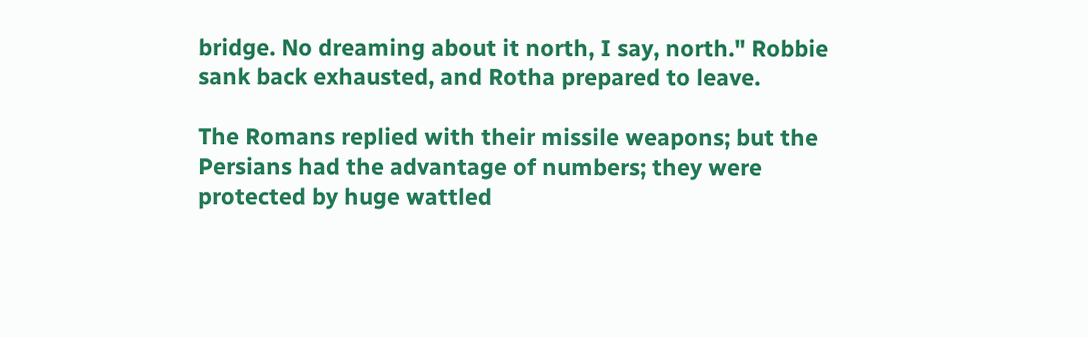bridge. No dreaming about it north, I say, north." Robbie sank back exhausted, and Rotha prepared to leave.

The Romans replied with their missile weapons; but the Persians had the advantage of numbers; they were protected by huge wattled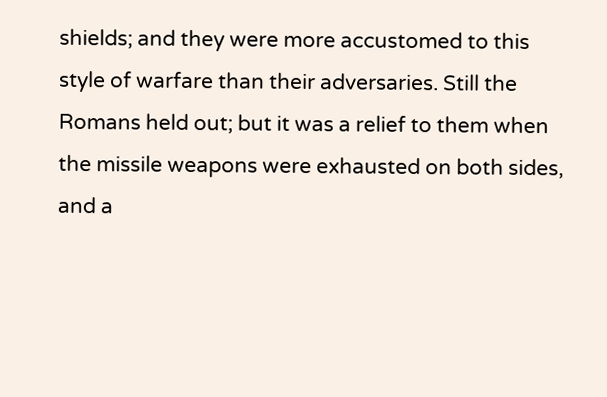shields; and they were more accustomed to this style of warfare than their adversaries. Still the Romans held out; but it was a relief to them when the missile weapons were exhausted on both sides, and a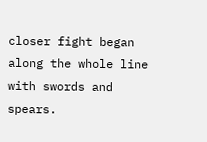closer fight began along the whole line with swords and spears.